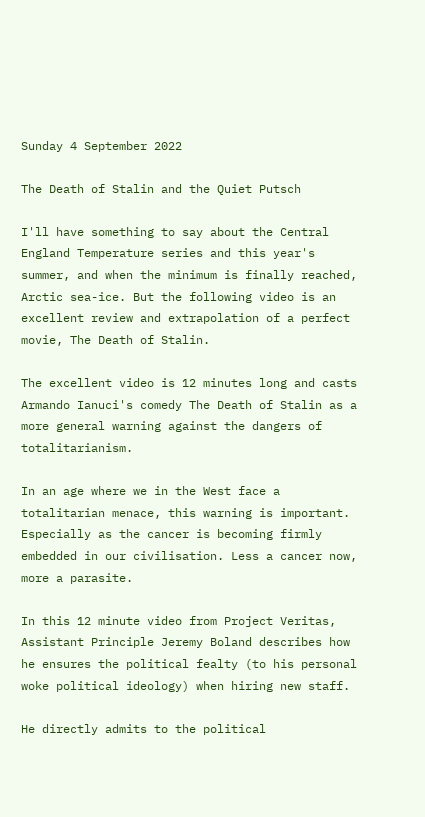Sunday 4 September 2022

The Death of Stalin and the Quiet Putsch

I'll have something to say about the Central England Temperature series and this year's summer, and when the minimum is finally reached, Arctic sea-ice. But the following video is an excellent review and extrapolation of a perfect movie, The Death of Stalin.

The excellent video is 12 minutes long and casts Armando Ianuci's comedy The Death of Stalin as a more general warning against the dangers of totalitarianism.

In an age where we in the West face a totalitarian menace, this warning is important. Especially as the cancer is becoming firmly embedded in our civilisation. Less a cancer now, more a parasite.

In this 12 minute video from Project Veritas, Assistant Principle Jeremy Boland describes how he ensures the political fealty (to his personal woke political ideology) when hiring new staff.

He directly admits to the political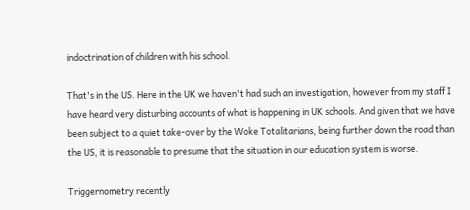indoctrination of children with his school.

That's in the US. Here in the UK we haven't had such an investigation, however from my staff I have heard very disturbing accounts of what is happening in UK schools. And given that we have been subject to a quiet take-over by the Woke Totalitarians, being further down the road than the US, it is reasonable to presume that the situation in our education system is worse.

Triggernometry recently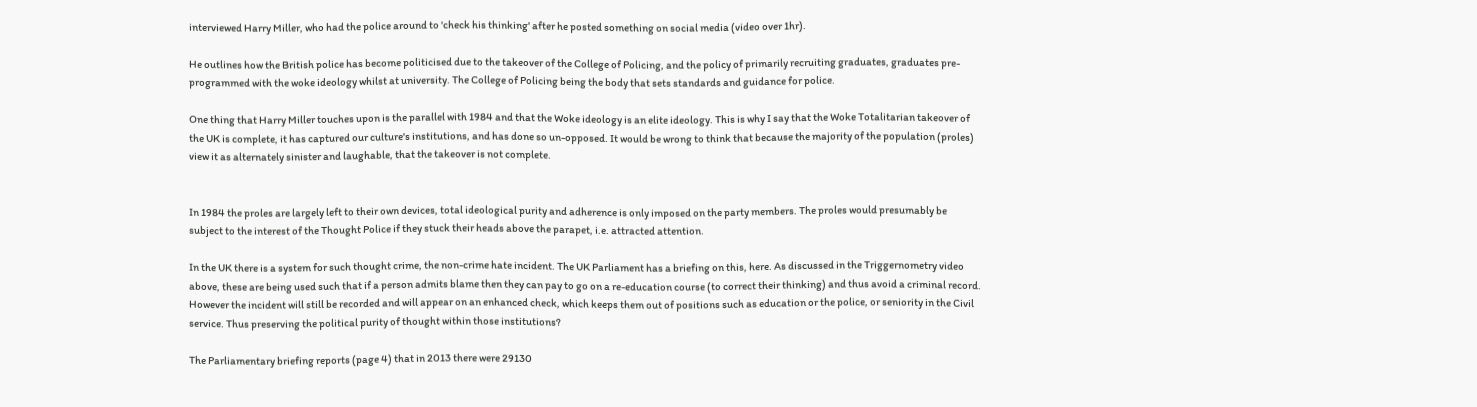interviewed Harry Miller, who had the police around to 'check his thinking' after he posted something on social media (video over 1hr).

He outlines how the British police has become politicised due to the takeover of the College of Policing, and the policy of primarily recruiting graduates, graduates pre-programmed with the woke ideology whilst at university. The College of Policing being the body that sets standards and guidance for police.

One thing that Harry Miller touches upon is the parallel with 1984 and that the Woke ideology is an elite ideology. This is why I say that the Woke Totalitarian takeover of the UK is complete, it has captured our culture's institutions, and has done so un-opposed. It would be wrong to think that because the majority of the population (proles) view it as alternately sinister and laughable, that the takeover is not complete.


In 1984 the proles are largely left to their own devices, total ideological purity and adherence is only imposed on the party members. The proles would presumably be subject to the interest of the Thought Police if they stuck their heads above the parapet, i.e. attracted attention.

In the UK there is a system for such thought crime, the non-crime hate incident. The UK Parliament has a briefing on this, here. As discussed in the Triggernometry video above, these are being used such that if a person admits blame then they can pay to go on a re-education course (to correct their thinking) and thus avoid a criminal record. However the incident will still be recorded and will appear on an enhanced check, which keeps them out of positions such as education or the police, or seniority in the Civil service. Thus preserving the political purity of thought within those institutions?

The Parliamentary briefing reports (page 4) that in 2013 there were 29130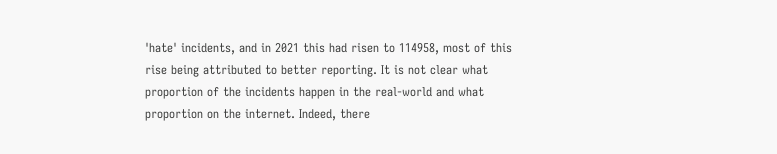'hate' incidents, and in 2021 this had risen to 114958, most of this rise being attributed to better reporting. It is not clear what proportion of the incidents happen in the real-world and what proportion on the internet. Indeed, there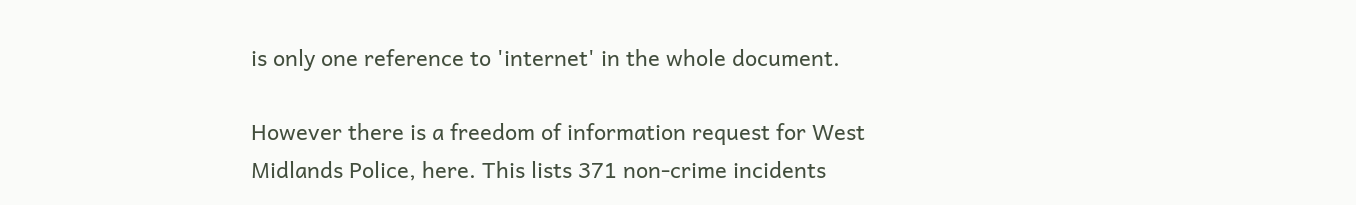is only one reference to 'internet' in the whole document.

However there is a freedom of information request for West Midlands Police, here. This lists 371 non-crime incidents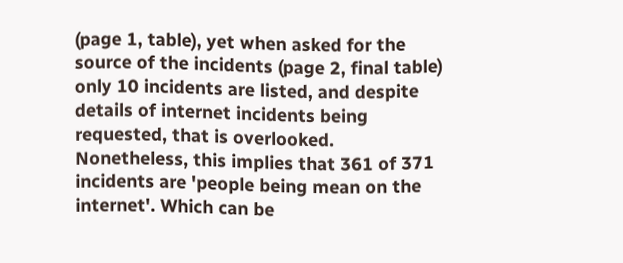(page 1, table), yet when asked for the source of the incidents (page 2, final table) only 10 incidents are listed, and despite details of internet incidents being requested, that is overlooked. Nonetheless, this implies that 361 of 371 incidents are 'people being mean on the internet'. Which can be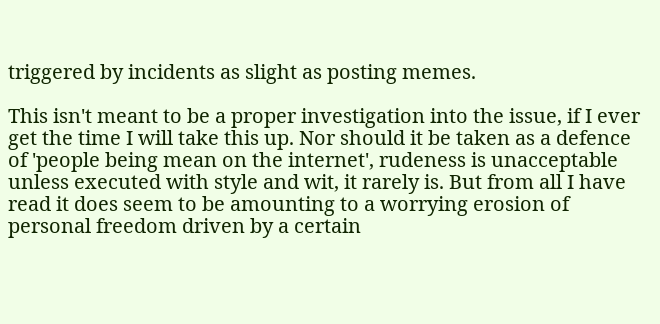triggered by incidents as slight as posting memes.

This isn't meant to be a proper investigation into the issue, if I ever get the time I will take this up. Nor should it be taken as a defence of 'people being mean on the internet', rudeness is unacceptable unless executed with style and wit, it rarely is. But from all I have read it does seem to be amounting to a worrying erosion of personal freedom driven by a certain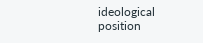ideological position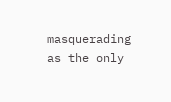masquerading as the only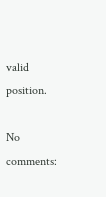valid position.

No comments: